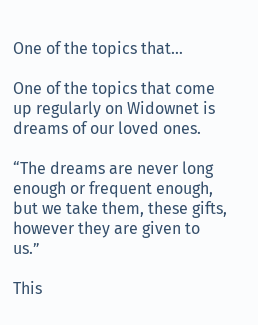One of the topics that…

One of the topics that come up regularly on Widownet is dreams of our loved ones.

“The dreams are never long enough or frequent enough, but we take them, these gifts, however they are given to us.”

This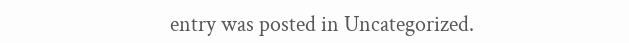entry was posted in Uncategorized.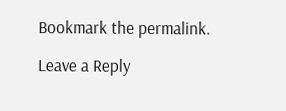Bookmark the permalink.

Leave a Reply